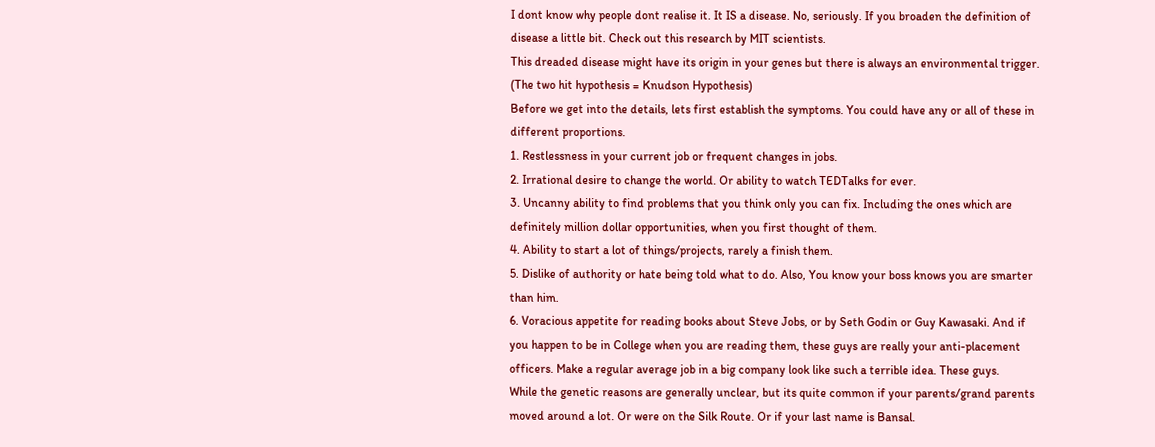I dont know why people dont realise it. It IS a disease. No, seriously. If you broaden the definition of disease a little bit. Check out this research by MIT scientists.
This dreaded disease might have its origin in your genes but there is always an environmental trigger. (The two hit hypothesis = Knudson Hypothesis)
Before we get into the details, lets first establish the symptoms. You could have any or all of these in different proportions.
1. Restlessness in your current job or frequent changes in jobs.
2. Irrational desire to change the world. Or ability to watch TEDTalks for ever.
3. Uncanny ability to find problems that you think only you can fix. Including the ones which are definitely million dollar opportunities, when you first thought of them.
4. Ability to start a lot of things/projects, rarely a finish them.
5. Dislike of authority or hate being told what to do. Also, You know your boss knows you are smarter than him.
6. Voracious appetite for reading books about Steve Jobs, or by Seth Godin or Guy Kawasaki. And if you happen to be in College when you are reading them, these guys are really your anti-placement officers. Make a regular average job in a big company look like such a terrible idea. These guys.
While the genetic reasons are generally unclear, but its quite common if your parents/grand parents moved around a lot. Or were on the Silk Route. Or if your last name is Bansal.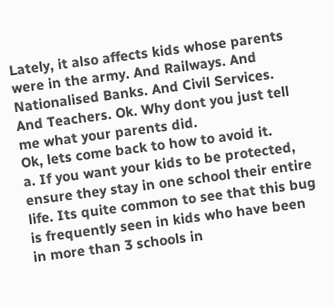Lately, it also affects kids whose parents were in the army. And Railways. And Nationalised Banks. And Civil Services. And Teachers. Ok. Why dont you just tell me what your parents did.
Ok, lets come back to how to avoid it.
a. If you want your kids to be protected, ensure they stay in one school their entire life. Its quite common to see that this bug is frequently seen in kids who have been in more than 3 schools in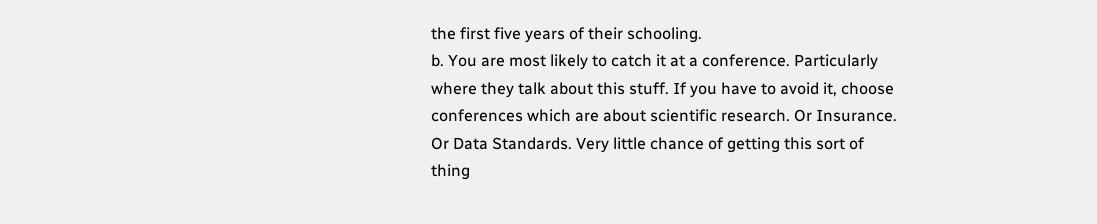the first five years of their schooling.
b. You are most likely to catch it at a conference. Particularly where they talk about this stuff. If you have to avoid it, choose conferences which are about scientific research. Or Insurance. Or Data Standards. Very little chance of getting this sort of thing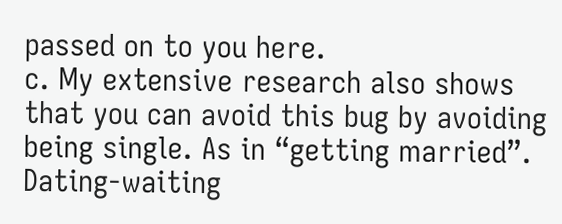passed on to you here.
c. My extensive research also shows that you can avoid this bug by avoiding being single. As in “getting married”. Dating-waiting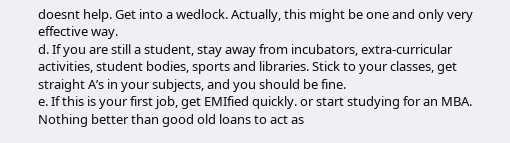doesnt help. Get into a wedlock. Actually, this might be one and only very effective way.
d. If you are still a student, stay away from incubators, extra-curricular activities, student bodies, sports and libraries. Stick to your classes, get straight A’s in your subjects, and you should be fine.
e. If this is your first job, get EMIfied quickly. or start studying for an MBA. Nothing better than good old loans to act as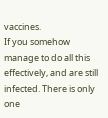vaccines.
If you somehow manage to do all this effectively, and are still infected. There is only one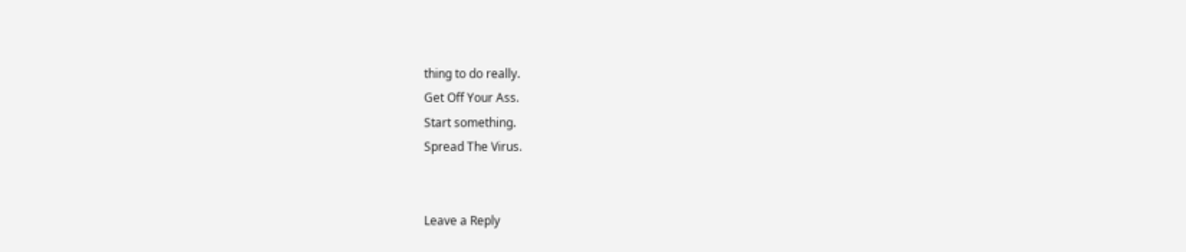thing to do really.
Get Off Your Ass.
Start something.
Spread The Virus.


Leave a Reply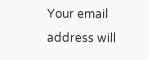Your email address will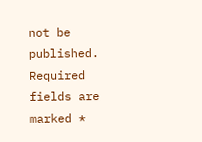not be published. Required fields are marked *